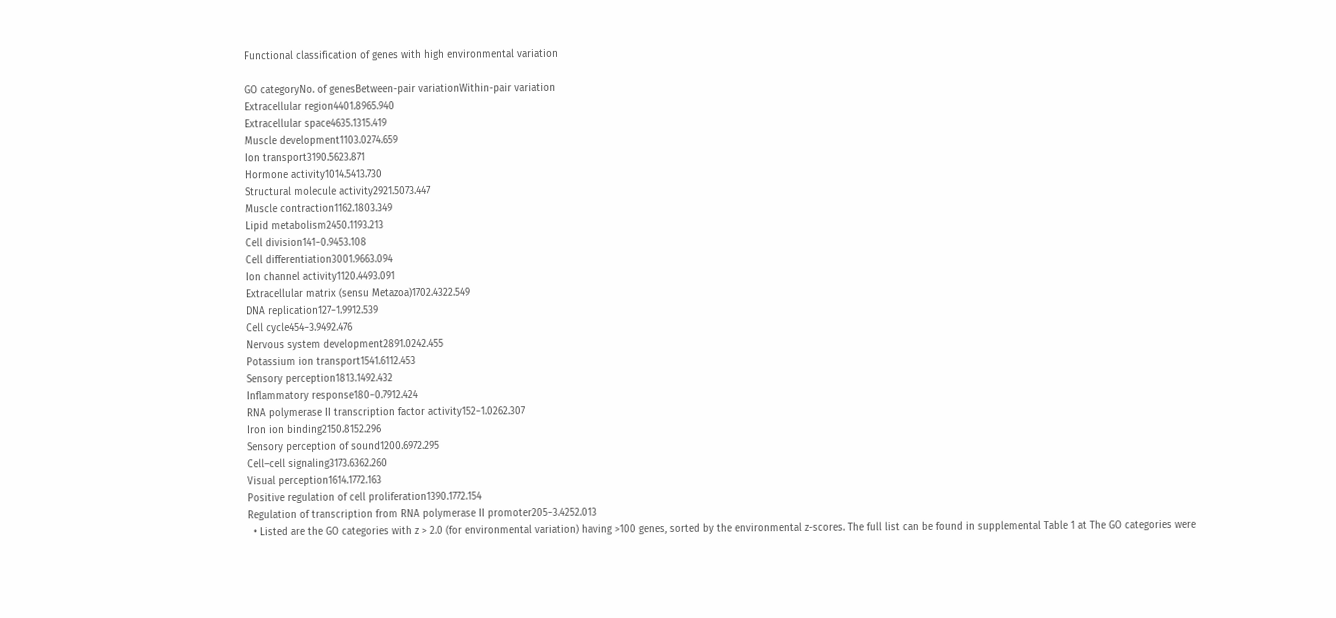Functional classification of genes with high environmental variation

GO categoryNo. of genesBetween-pair variationWithin-pair variation
Extracellular region4401.8965.940
Extracellular space4635.1315.419
Muscle development1103.0274.659
Ion transport3190.5623.871
Hormone activity1014.5413.730
Structural molecule activity2921.5073.447
Muscle contraction1162.1803.349
Lipid metabolism2450.1193.213
Cell division141−0.9453.108
Cell differentiation3001.9663.094
Ion channel activity1120.4493.091
Extracellular matrix (sensu Metazoa)1702.4322.549
DNA replication127−1.9912.539
Cell cycle454−3.9492.476
Nervous system development2891.0242.455
Potassium ion transport1541.6112.453
Sensory perception1813.1492.432
Inflammatory response180−0.7912.424
RNA polymerase II transcription factor activity152−1.0262.307
Iron ion binding2150.8152.296
Sensory perception of sound1200.6972.295
Cell–cell signaling3173.6362.260
Visual perception1614.1772.163
Positive regulation of cell proliferation1390.1772.154
Regulation of transcription from RNA polymerase II promoter205−3.4252.013
  • Listed are the GO categories with z > 2.0 (for environmental variation) having >100 genes, sorted by the environmental z-scores. The full list can be found in supplemental Table 1 at The GO categories were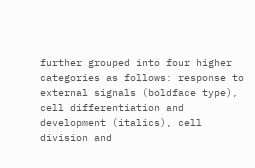further grouped into four higher categories as follows: response to external signals (boldface type), cell differentiation and development (italics), cell division and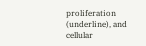proliferation (underline), and cellular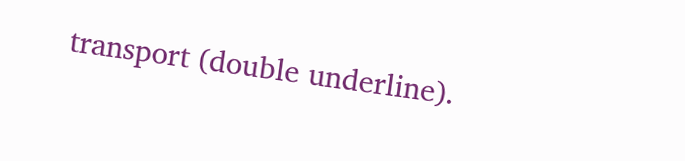transport (double underline).